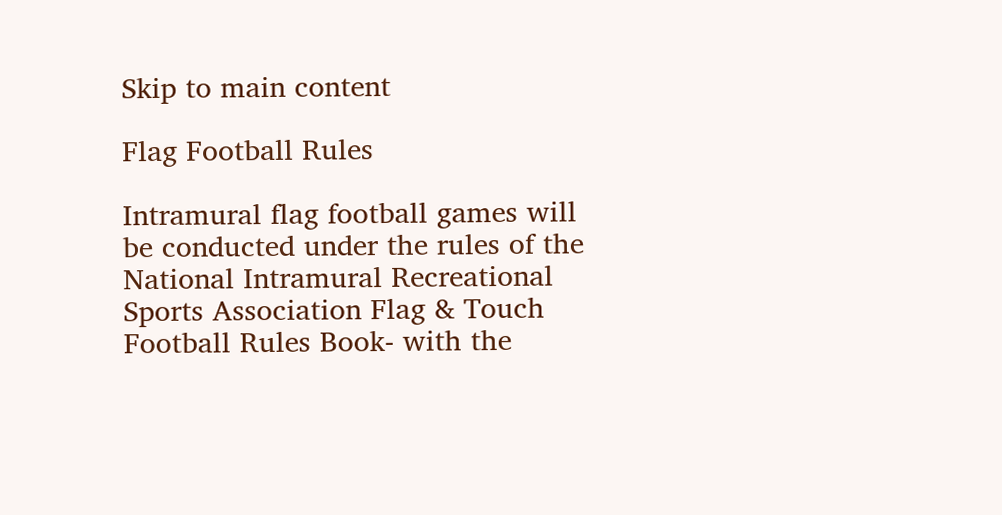Skip to main content

Flag Football Rules

Intramural flag football games will be conducted under the rules of the National Intramural Recreational Sports Association Flag & Touch Football Rules Book- with the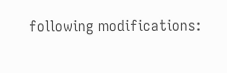following modifications: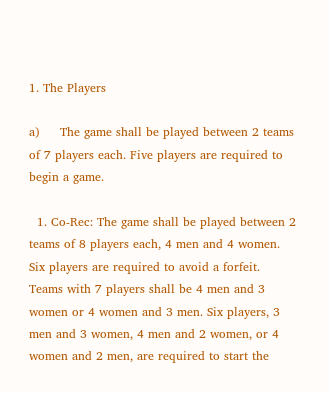1. The Players

a)     The game shall be played between 2 teams of 7 players each. Five players are required to begin a game.

  1. Co-Rec: The game shall be played between 2 teams of 8 players each, 4 men and 4 women. Six players are required to avoid a forfeit. Teams with 7 players shall be 4 men and 3 women or 4 women and 3 men. Six players, 3 men and 3 women, 4 men and 2 women, or 4 women and 2 men, are required to start the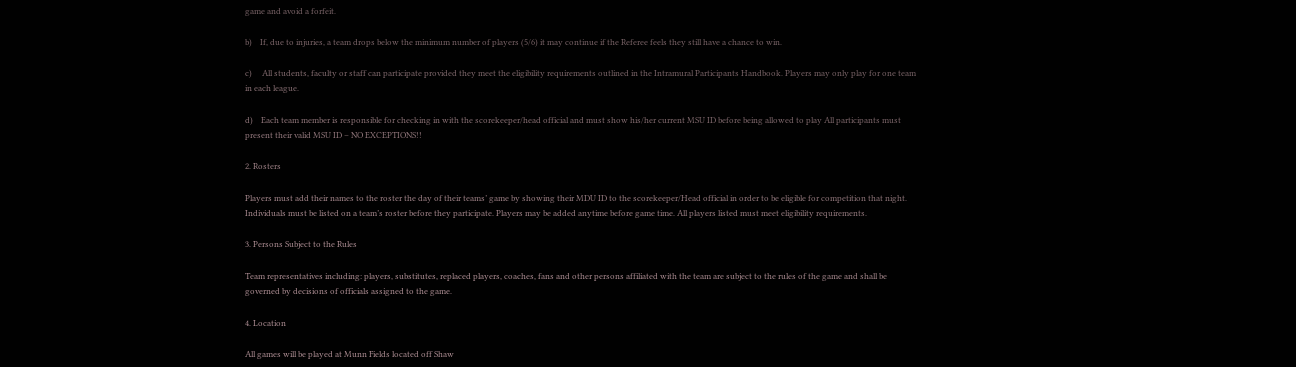game and avoid a forfeit.

b)    If, due to injuries, a team drops below the minimum number of players (5/6) it may continue if the Referee feels they still have a chance to win.

c)     All students, faculty or staff can participate provided they meet the eligibility requirements outlined in the Intramural Participants Handbook. Players may only play for one team in each league.

d)    Each team member is responsible for checking in with the scorekeeper/head official and must show his/her current MSU ID before being allowed to play All participants must present their valid MSU ID – NO EXCEPTIONS!!

2. Rosters

Players must add their names to the roster the day of their teams’ game by showing their MDU ID to the scorekeeper/Head official in order to be eligible for competition that night. Individuals must be listed on a team’s roster before they participate. Players may be added anytime before game time. All players listed must meet eligibility requirements.

3. Persons Subject to the Rules

Team representatives including: players, substitutes, replaced players, coaches, fans and other persons affiliated with the team are subject to the rules of the game and shall be governed by decisions of officials assigned to the game.

4. Location

All games will be played at Munn Fields located off Shaw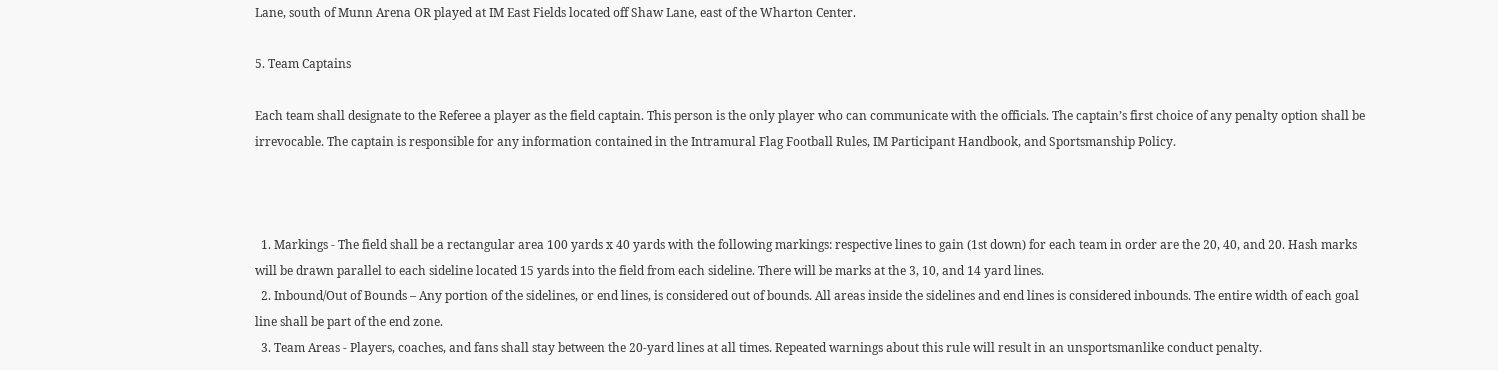Lane, south of Munn Arena OR played at IM East Fields located off Shaw Lane, east of the Wharton Center.

5. Team Captains

Each team shall designate to the Referee a player as the field captain. This person is the only player who can communicate with the officials. The captain’s first choice of any penalty option shall be irrevocable. The captain is responsible for any information contained in the Intramural Flag Football Rules, IM Participant Handbook, and Sportsmanship Policy.



  1. Markings - The field shall be a rectangular area 100 yards x 40 yards with the following markings: respective lines to gain (1st down) for each team in order are the 20, 40, and 20. Hash marks will be drawn parallel to each sideline located 15 yards into the field from each sideline. There will be marks at the 3, 10, and 14 yard lines.
  2. Inbound/Out of Bounds – Any portion of the sidelines, or end lines, is considered out of bounds. All areas inside the sidelines and end lines is considered inbounds. The entire width of each goal line shall be part of the end zone.
  3. Team Areas - Players, coaches, and fans shall stay between the 20-yard lines at all times. Repeated warnings about this rule will result in an unsportsmanlike conduct penalty.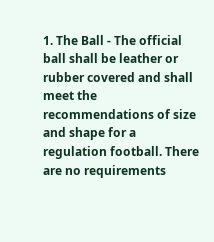1. The Ball - The official ball shall be leather or rubber covered and shall meet the recommendations of size and shape for a regulation football. There are no requirements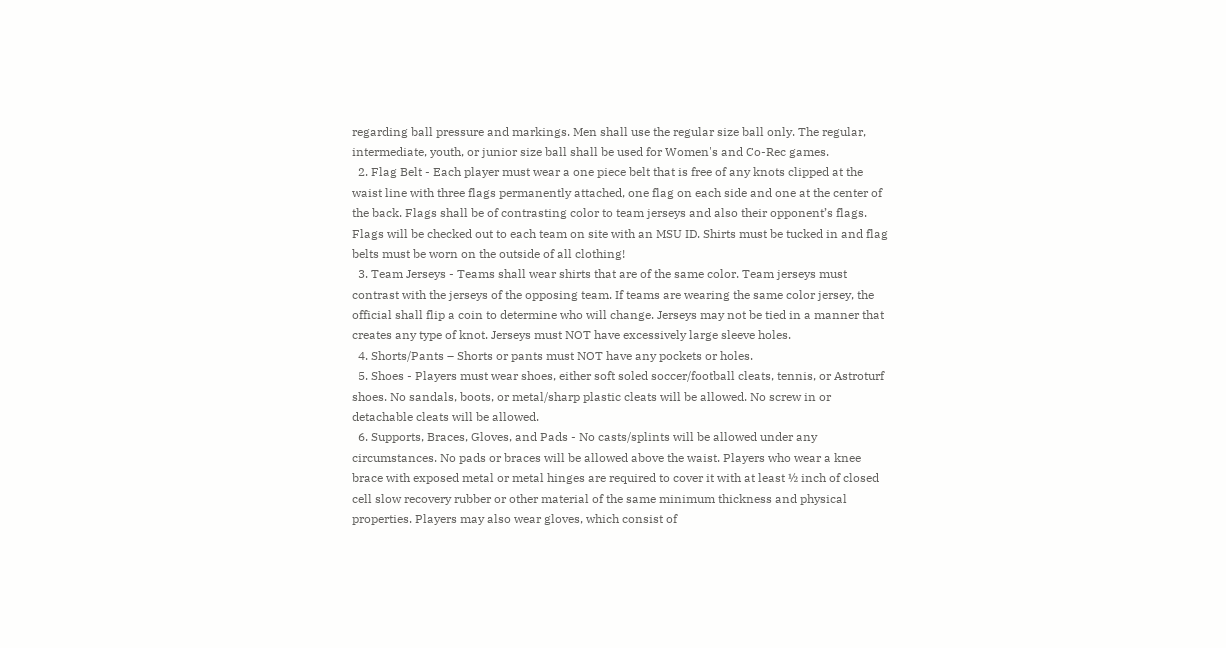regarding ball pressure and markings. Men shall use the regular size ball only. The regular, intermediate, youth, or junior size ball shall be used for Women's and Co-Rec games.
  2. Flag Belt - Each player must wear a one piece belt that is free of any knots clipped at the waist line with three flags permanently attached, one flag on each side and one at the center of the back. Flags shall be of contrasting color to team jerseys and also their opponent’s flags. Flags will be checked out to each team on site with an MSU ID. Shirts must be tucked in and flag belts must be worn on the outside of all clothing!
  3. Team Jerseys - Teams shall wear shirts that are of the same color. Team jerseys must contrast with the jerseys of the opposing team. If teams are wearing the same color jersey, the official shall flip a coin to determine who will change. Jerseys may not be tied in a manner that creates any type of knot. Jerseys must NOT have excessively large sleeve holes.
  4. Shorts/Pants – Shorts or pants must NOT have any pockets or holes.
  5. Shoes - Players must wear shoes, either soft soled soccer/football cleats, tennis, or Astroturf shoes. No sandals, boots, or metal/sharp plastic cleats will be allowed. No screw in or detachable cleats will be allowed.
  6. Supports, Braces, Gloves, and Pads - No casts/splints will be allowed under any circumstances. No pads or braces will be allowed above the waist. Players who wear a knee brace with exposed metal or metal hinges are required to cover it with at least ½ inch of closed cell slow recovery rubber or other material of the same minimum thickness and physical properties. Players may also wear gloves, which consist of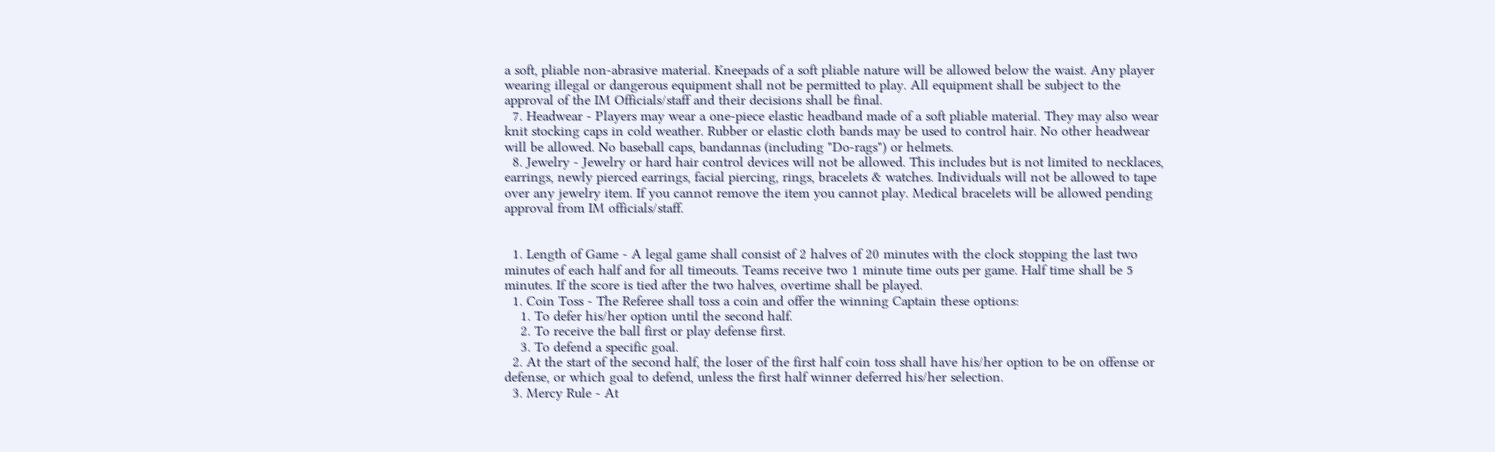a soft, pliable non-abrasive material. Kneepads of a soft pliable nature will be allowed below the waist. Any player wearing illegal or dangerous equipment shall not be permitted to play. All equipment shall be subject to the approval of the IM Officials/staff and their decisions shall be final.
  7. Headwear - Players may wear a one-piece elastic headband made of a soft pliable material. They may also wear knit stocking caps in cold weather. Rubber or elastic cloth bands may be used to control hair. No other headwear will be allowed. No baseball caps, bandannas (including "Do-rags") or helmets.
  8. Jewelry - Jewelry or hard hair control devices will not be allowed. This includes but is not limited to necklaces, earrings, newly pierced earrings, facial piercing, rings, bracelets & watches. Individuals will not be allowed to tape over any jewelry item. If you cannot remove the item you cannot play. Medical bracelets will be allowed pending approval from IM officials/staff.


  1. Length of Game - A legal game shall consist of 2 halves of 20 minutes with the clock stopping the last two minutes of each half and for all timeouts. Teams receive two 1 minute time outs per game. Half time shall be 5 minutes. If the score is tied after the two halves, overtime shall be played.
  1. Coin Toss - The Referee shall toss a coin and offer the winning Captain these options:
    1. To defer his/her option until the second half.
    2. To receive the ball first or play defense first.
    3. To defend a specific goal.
  2. At the start of the second half, the loser of the first half coin toss shall have his/her option to be on offense or defense, or which goal to defend, unless the first half winner deferred his/her selection.
  3. Mercy Rule - At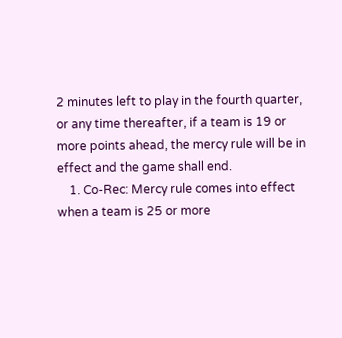2 minutes left to play in the fourth quarter, or any time thereafter, if a team is 19 or more points ahead, the mercy rule will be in effect and the game shall end.
    1. Co-Rec: Mercy rule comes into effect when a team is 25 or more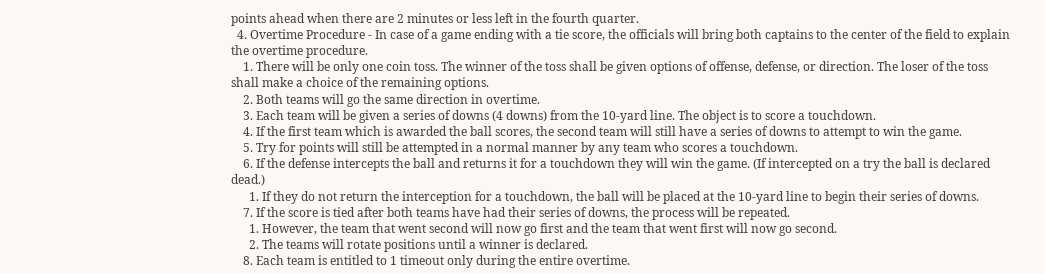points ahead when there are 2 minutes or less left in the fourth quarter.
  4. Overtime Procedure - In case of a game ending with a tie score, the officials will bring both captains to the center of the field to explain the overtime procedure.
    1. There will be only one coin toss. The winner of the toss shall be given options of offense, defense, or direction. The loser of the toss shall make a choice of the remaining options.
    2. Both teams will go the same direction in overtime.
    3. Each team will be given a series of downs (4 downs) from the 10-yard line. The object is to score a touchdown.
    4. If the first team which is awarded the ball scores, the second team will still have a series of downs to attempt to win the game.
    5. Try for points will still be attempted in a normal manner by any team who scores a touchdown.
    6. If the defense intercepts the ball and returns it for a touchdown they will win the game. (If intercepted on a try the ball is declared dead.)
      1. If they do not return the interception for a touchdown, the ball will be placed at the 10-yard line to begin their series of downs.
    7. If the score is tied after both teams have had their series of downs, the process will be repeated.
      1. However, the team that went second will now go first and the team that went first will now go second.
      2. The teams will rotate positions until a winner is declared.
    8. Each team is entitled to 1 timeout only during the entire overtime.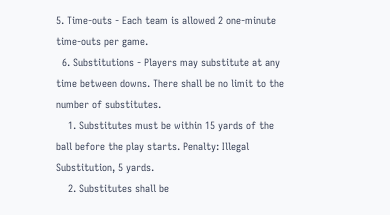5. Time-outs - Each team is allowed 2 one-minute time-outs per game.
  6. Substitutions - Players may substitute at any time between downs. There shall be no limit to the number of substitutes.
    1. Substitutes must be within 15 yards of the ball before the play starts. Penalty: Illegal Substitution, 5 yards.
    2. Substitutes shall be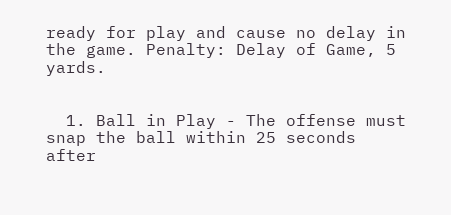ready for play and cause no delay in the game. Penalty: Delay of Game, 5 yards.


  1. Ball in Play - The offense must snap the ball within 25 seconds after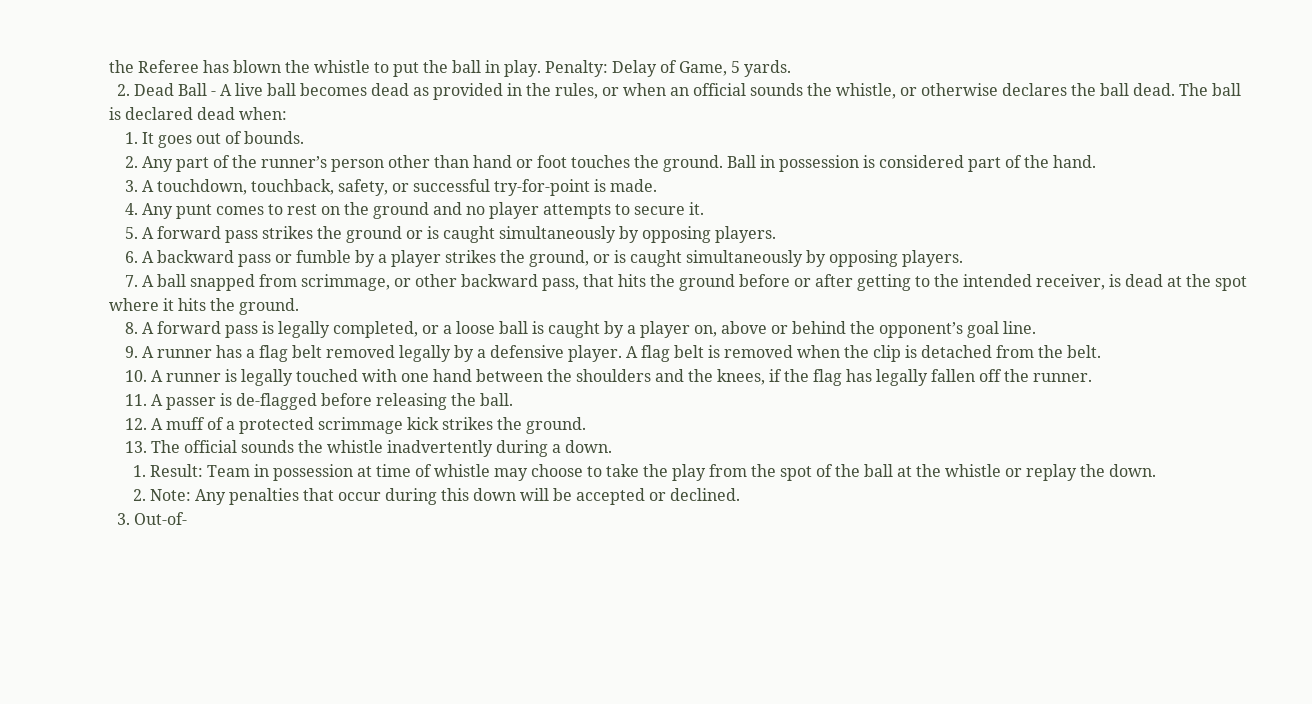the Referee has blown the whistle to put the ball in play. Penalty: Delay of Game, 5 yards.
  2. Dead Ball - A live ball becomes dead as provided in the rules, or when an official sounds the whistle, or otherwise declares the ball dead. The ball is declared dead when:
    1. It goes out of bounds.
    2. Any part of the runner’s person other than hand or foot touches the ground. Ball in possession is considered part of the hand.
    3. A touchdown, touchback, safety, or successful try-for-point is made.
    4. Any punt comes to rest on the ground and no player attempts to secure it.
    5. A forward pass strikes the ground or is caught simultaneously by opposing players.
    6. A backward pass or fumble by a player strikes the ground, or is caught simultaneously by opposing players.
    7. A ball snapped from scrimmage, or other backward pass, that hits the ground before or after getting to the intended receiver, is dead at the spot where it hits the ground.
    8. A forward pass is legally completed, or a loose ball is caught by a player on, above or behind the opponent’s goal line.
    9. A runner has a flag belt removed legally by a defensive player. A flag belt is removed when the clip is detached from the belt.
    10. A runner is legally touched with one hand between the shoulders and the knees, if the flag has legally fallen off the runner.
    11. A passer is de-flagged before releasing the ball.
    12. A muff of a protected scrimmage kick strikes the ground.
    13. The official sounds the whistle inadvertently during a down.
      1. Result: Team in possession at time of whistle may choose to take the play from the spot of the ball at the whistle or replay the down.
      2. Note: Any penalties that occur during this down will be accepted or declined.
  3. Out-of-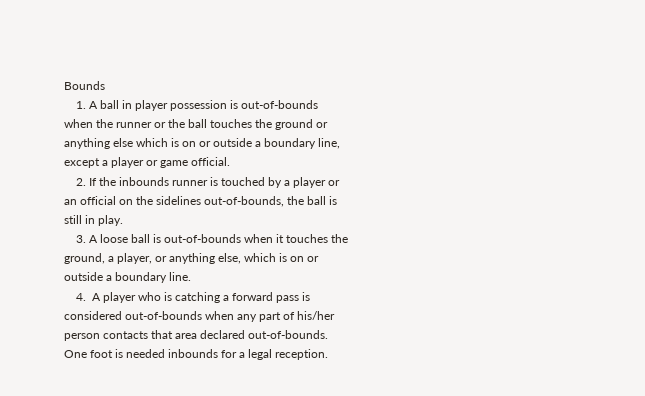Bounds
    1. A ball in player possession is out-of-bounds when the runner or the ball touches the ground or anything else which is on or outside a boundary line, except a player or game official.
    2. If the inbounds runner is touched by a player or an official on the sidelines out-of-bounds, the ball is still in play.
    3. A loose ball is out-of-bounds when it touches the ground, a player, or anything else, which is on or outside a boundary line.
    4.  A player who is catching a forward pass is considered out-of-bounds when any part of his/her person contacts that area declared out-of-bounds. One foot is needed inbounds for a legal reception.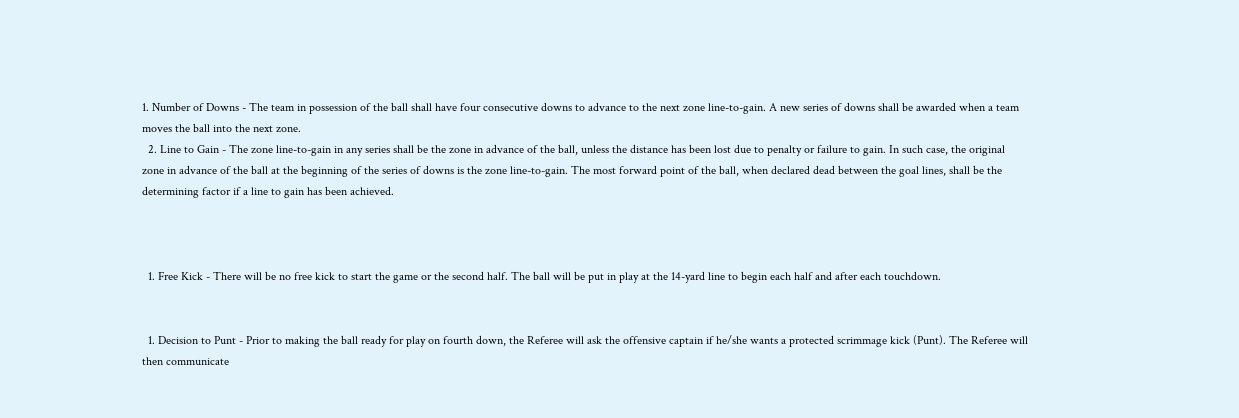1. Number of Downs - The team in possession of the ball shall have four consecutive downs to advance to the next zone line-to-gain. A new series of downs shall be awarded when a team moves the ball into the next zone.
  2. Line to Gain - The zone line-to-gain in any series shall be the zone in advance of the ball, unless the distance has been lost due to penalty or failure to gain. In such case, the original zone in advance of the ball at the beginning of the series of downs is the zone line-to-gain. The most forward point of the ball, when declared dead between the goal lines, shall be the determining factor if a line to gain has been achieved.



  1. Free Kick - There will be no free kick to start the game or the second half. The ball will be put in play at the 14-yard line to begin each half and after each touchdown.


  1. Decision to Punt - Prior to making the ball ready for play on fourth down, the Referee will ask the offensive captain if he/she wants a protected scrimmage kick (Punt). The Referee will then communicate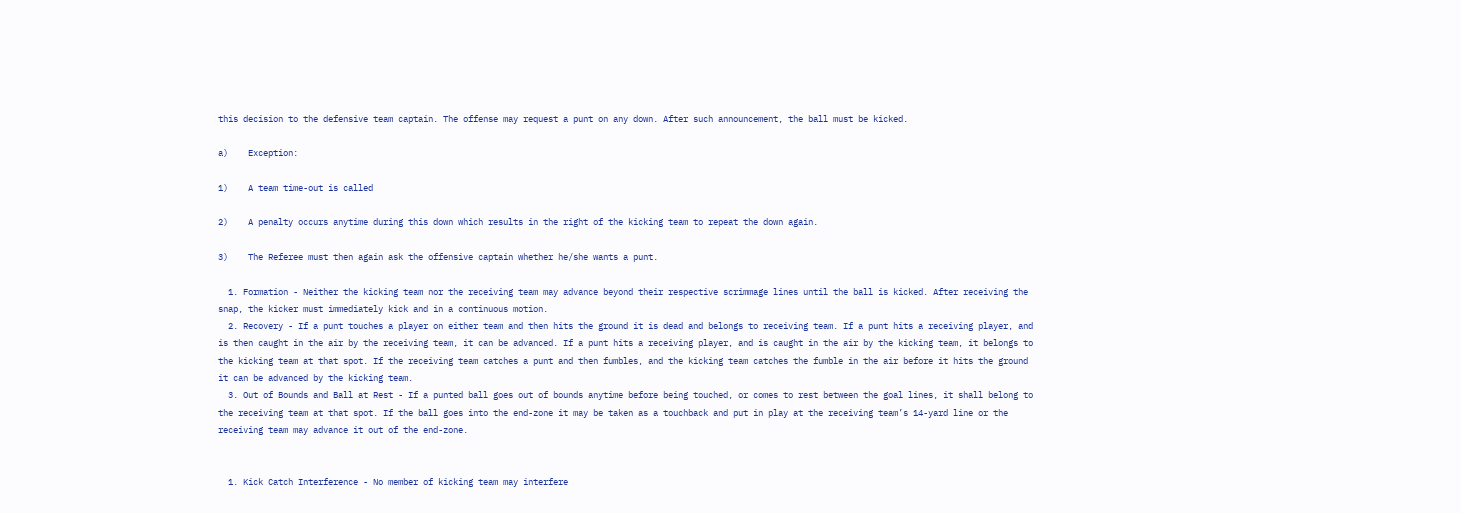this decision to the defensive team captain. The offense may request a punt on any down. After such announcement, the ball must be kicked.

a)    Exception:

1)    A team time-out is called

2)    A penalty occurs anytime during this down which results in the right of the kicking team to repeat the down again.

3)    The Referee must then again ask the offensive captain whether he/she wants a punt.

  1. Formation - Neither the kicking team nor the receiving team may advance beyond their respective scrimmage lines until the ball is kicked. After receiving the snap, the kicker must immediately kick and in a continuous motion.
  2. Recovery - If a punt touches a player on either team and then hits the ground it is dead and belongs to receiving team. If a punt hits a receiving player, and is then caught in the air by the receiving team, it can be advanced. If a punt hits a receiving player, and is caught in the air by the kicking team, it belongs to the kicking team at that spot. If the receiving team catches a punt and then fumbles, and the kicking team catches the fumble in the air before it hits the ground it can be advanced by the kicking team.
  3. Out of Bounds and Ball at Rest - If a punted ball goes out of bounds anytime before being touched, or comes to rest between the goal lines, it shall belong to the receiving team at that spot. If the ball goes into the end-zone it may be taken as a touchback and put in play at the receiving team’s 14-yard line or the receiving team may advance it out of the end-zone.


  1. Kick Catch Interference - No member of kicking team may interfere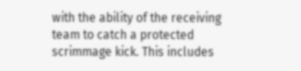with the ability of the receiving team to catch a protected scrimmage kick. This includes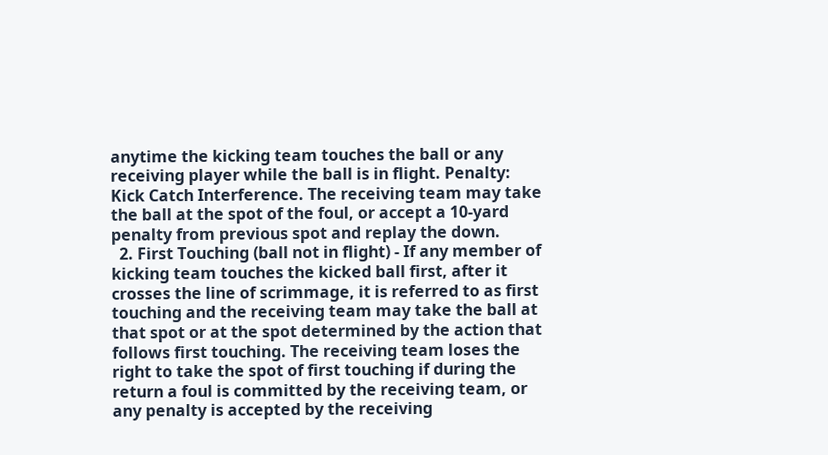anytime the kicking team touches the ball or any receiving player while the ball is in flight. Penalty: Kick Catch Interference. The receiving team may take the ball at the spot of the foul, or accept a 10-yard penalty from previous spot and replay the down.
  2. First Touching (ball not in flight) - If any member of kicking team touches the kicked ball first, after it crosses the line of scrimmage, it is referred to as first touching and the receiving team may take the ball at that spot or at the spot determined by the action that follows first touching. The receiving team loses the right to take the spot of first touching if during the return a foul is committed by the receiving team, or any penalty is accepted by the receiving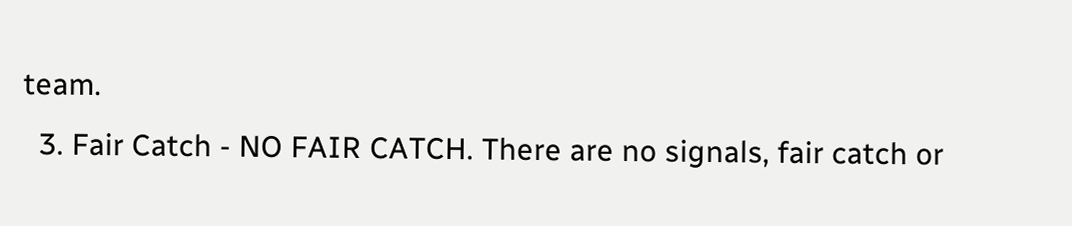team.
  3. Fair Catch - NO FAIR CATCH. There are no signals, fair catch or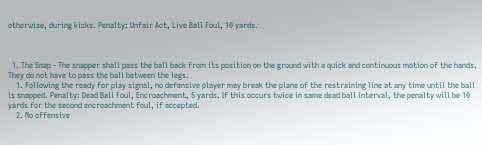otherwise, during kicks. Penalty: Unfair Act, Live Ball Foul, 10 yards.



  1. The Snap - The snapper shall pass the ball back from its position on the ground with a quick and continuous motion of the hands. They do not have to pass the ball between the legs.
    1. Following the ready for play signal, no defensive player may break the plane of the restraining line at any time until the ball is snapped. Penalty: Dead Ball Foul, Encroachment, 5 yards. If this occurs twice in same dead ball interval, the penalty will be 10 yards for the second encroachment foul, if accepted.
    2. No offensive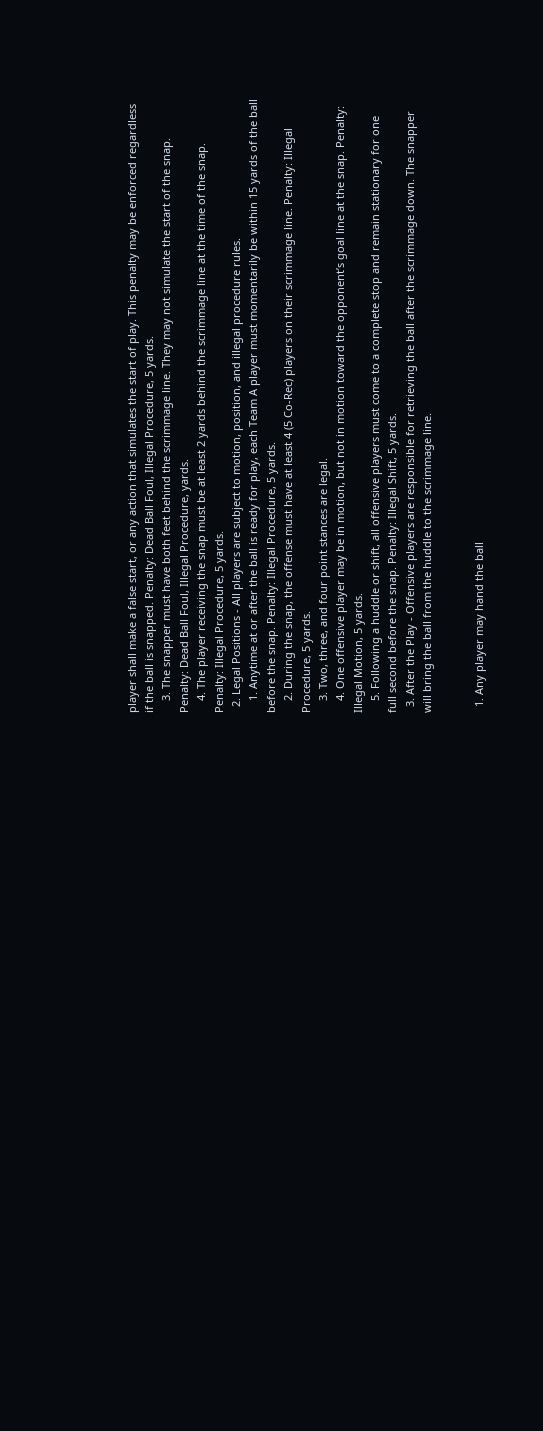player shall make a false start, or any action that simulates the start of play. This penalty may be enforced regardless if the ball is snapped. Penalty: Dead Ball Foul, Illegal Procedure, 5 yards.
    3. The snapper must have both feet behind the scrimmage line. They may not simulate the start of the snap. Penalty: Dead Ball Foul, Illegal Procedure, yards.
    4. The player receiving the snap must be at least 2 yards behind the scrimmage line at the time of the snap. Penalty: Illegal Procedure, 5 yards.
  2. Legal Positions - All players are subject to motion, position, and illegal procedure rules.
    1. Anytime at or after the ball is ready for play, each Team A player must momentarily be within 15 yards of the ball before the snap. Penalty: Illegal Procedure, 5 yards.
    2. During the snap, the offense must have at least 4 (5 Co-Rec) players on their scrimmage line. Penalty: Illegal Procedure, 5 yards.
    3. Two, three, and four point stances are legal.
    4. One offensive player may be in motion, but not in motion toward the opponent’s goal line at the snap. Penalty: Illegal Motion, 5 yards.
    5. Following a huddle or shift, all offensive players must come to a complete stop and remain stationary for one full second before the snap. Penalty: Illegal Shift, 5 yards.
  3. After the Play - Offensive players are responsible for retrieving the ball after the scrimmage down. The snapper will bring the ball from the huddle to the scrimmage line.


  1. Any player may hand the ball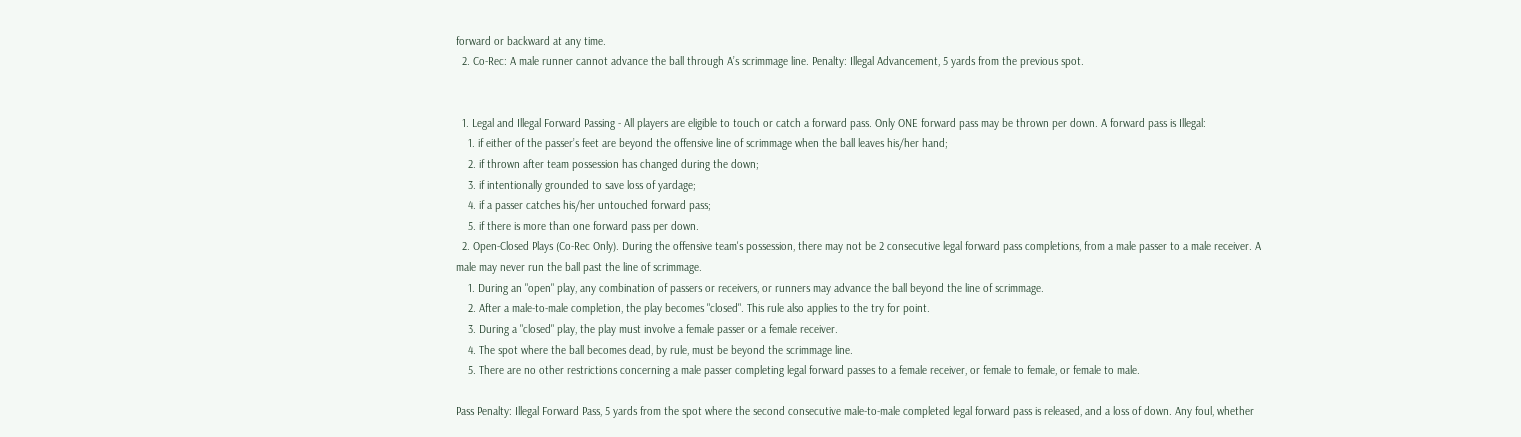forward or backward at any time.
  2. Co-Rec: A male runner cannot advance the ball through A’s scrimmage line. Penalty: Illegal Advancement, 5 yards from the previous spot.


  1. Legal and Illegal Forward Passing - All players are eligible to touch or catch a forward pass. Only ONE forward pass may be thrown per down. A forward pass is Illegal:
    1. if either of the passer’s feet are beyond the offensive line of scrimmage when the ball leaves his/her hand;
    2. if thrown after team possession has changed during the down;
    3. if intentionally grounded to save loss of yardage;
    4. if a passer catches his/her untouched forward pass;
    5. if there is more than one forward pass per down.
  2. Open-Closed Plays (Co-Rec Only). During the offensive team's possession, there may not be 2 consecutive legal forward pass completions, from a male passer to a male receiver. A male may never run the ball past the line of scrimmage.
    1. During an "open" play, any combination of passers or receivers, or runners may advance the ball beyond the line of scrimmage.
    2. After a male-to-male completion, the play becomes "closed". This rule also applies to the try for point.
    3. During a "closed" play, the play must involve a female passer or a female receiver.
    4. The spot where the ball becomes dead, by rule, must be beyond the scrimmage line.
    5. There are no other restrictions concerning a male passer completing legal forward passes to a female receiver, or female to female, or female to male.

Pass Penalty: Illegal Forward Pass, 5 yards from the spot where the second consecutive male-to-male completed legal forward pass is released, and a loss of down. Any foul, whether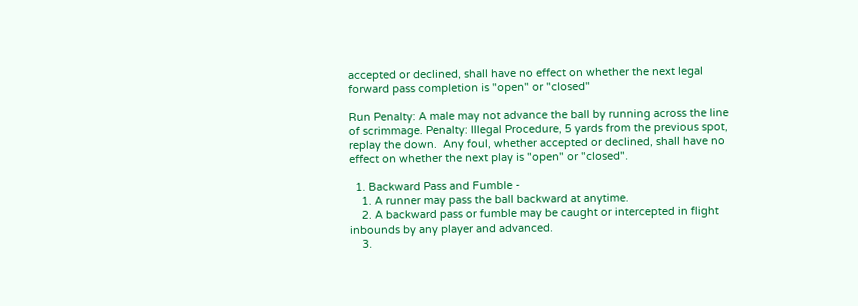accepted or declined, shall have no effect on whether the next legal forward pass completion is "open" or "closed"

Run Penalty: A male may not advance the ball by running across the line of scrimmage. Penalty: Illegal Procedure, 5 yards from the previous spot, replay the down.  Any foul, whether accepted or declined, shall have no effect on whether the next play is "open" or "closed".

  1. Backward Pass and Fumble -
    1. A runner may pass the ball backward at anytime.
    2. A backward pass or fumble may be caught or intercepted in flight inbounds by any player and advanced.
    3.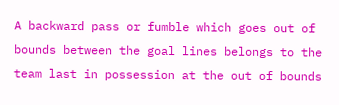A backward pass or fumble which goes out of bounds between the goal lines belongs to the team last in possession at the out of bounds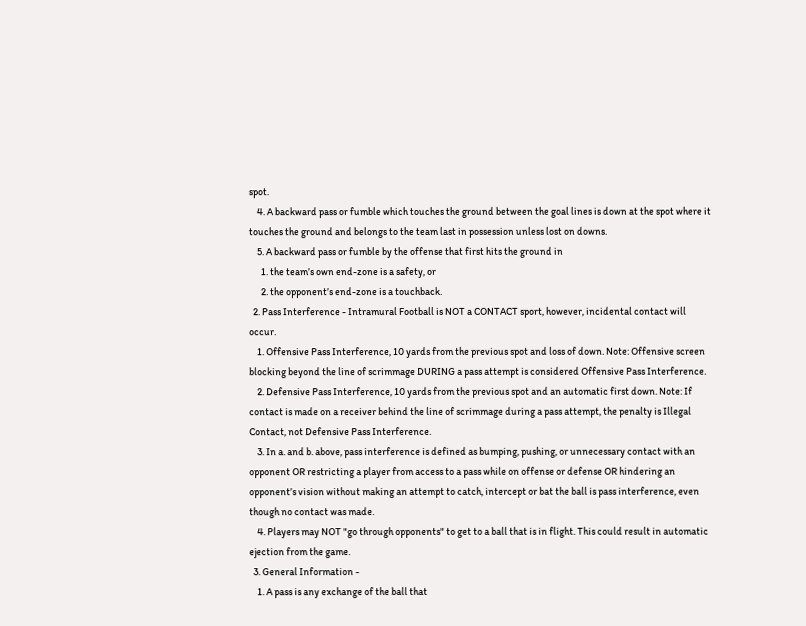spot.
    4. A backward pass or fumble which touches the ground between the goal lines is down at the spot where it touches the ground and belongs to the team last in possession unless lost on downs.
    5. A backward pass or fumble by the offense that first hits the ground in
      1. the team’s own end-zone is a safety, or
      2. the opponent’s end-zone is a touchback.
  2. Pass Interference - Intramural Football is NOT a CONTACT sport, however, incidental contact will occur.
    1. Offensive Pass Interference, 10 yards from the previous spot and loss of down. Note: Offensive screen blocking beyond the line of scrimmage DURING a pass attempt is considered Offensive Pass Interference.
    2. Defensive Pass Interference, 10 yards from the previous spot and an automatic first down. Note: If contact is made on a receiver behind the line of scrimmage during a pass attempt, the penalty is Illegal Contact, not Defensive Pass Interference.
    3. In a. and b. above, pass interference is defined as bumping, pushing, or unnecessary contact with an opponent OR restricting a player from access to a pass while on offense or defense OR hindering an opponent’s vision without making an attempt to catch, intercept or bat the ball is pass interference, even though no contact was made.
    4. Players may NOT "go through opponents" to get to a ball that is in flight. This could result in automatic ejection from the game.
  3. General Information -
    1. A pass is any exchange of the ball that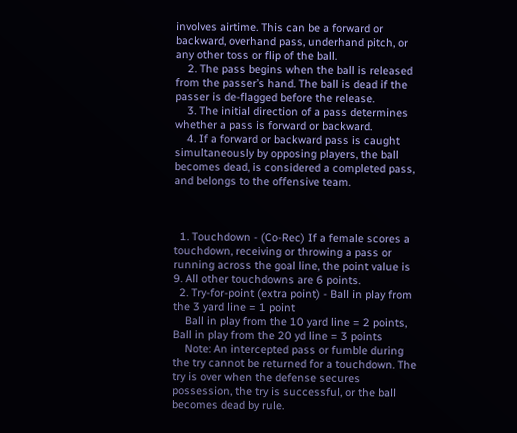involves airtime. This can be a forward or backward, overhand pass, underhand pitch, or any other toss or flip of the ball.
    2. The pass begins when the ball is released from the passer’s hand. The ball is dead if the passer is de-flagged before the release.
    3. The initial direction of a pass determines whether a pass is forward or backward.
    4. If a forward or backward pass is caught simultaneously by opposing players, the ball becomes dead, is considered a completed pass, and belongs to the offensive team.



  1. Touchdown - (Co-Rec) If a female scores a touchdown, receiving or throwing a pass or running across the goal line, the point value is 9. All other touchdowns are 6 points.
  2. Try-for-point (extra point) - Ball in play from the 3 yard line = 1 point
    Ball in play from the 10 yard line = 2 points, Ball in play from the 20 yd line = 3 points
    Note: An intercepted pass or fumble during the try cannot be returned for a touchdown. The try is over when the defense secures possession, the try is successful, or the ball becomes dead by rule.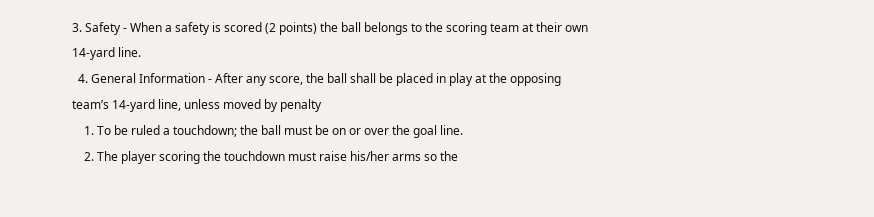3. Safety - When a safety is scored (2 points) the ball belongs to the scoring team at their own 14-yard line.
  4. General Information - After any score, the ball shall be placed in play at the opposing team’s 14-yard line, unless moved by penalty
    1. To be ruled a touchdown; the ball must be on or over the goal line.
    2. The player scoring the touchdown must raise his/her arms so the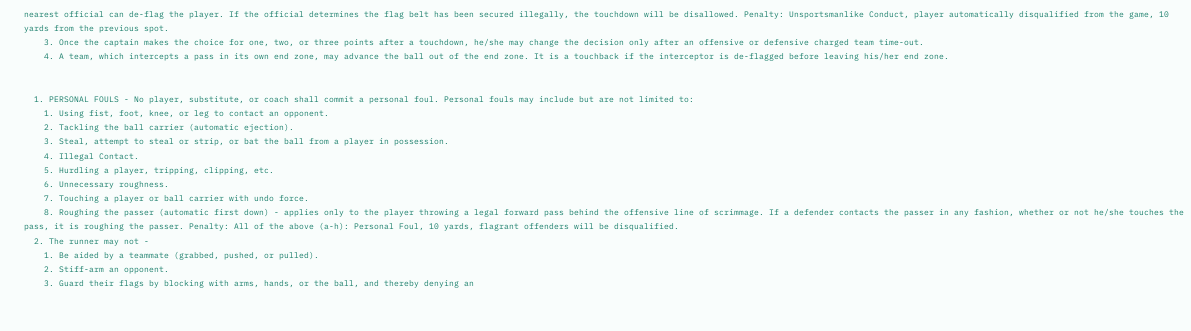nearest official can de-flag the player. If the official determines the flag belt has been secured illegally, the touchdown will be disallowed. Penalty: Unsportsmanlike Conduct, player automatically disqualified from the game, 10 yards from the previous spot.
    3. Once the captain makes the choice for one, two, or three points after a touchdown, he/she may change the decision only after an offensive or defensive charged team time-out.
    4. A team, which intercepts a pass in its own end zone, may advance the ball out of the end zone. It is a touchback if the interceptor is de-flagged before leaving his/her end zone.


  1. PERSONAL FOULS - No player, substitute, or coach shall commit a personal foul. Personal fouls may include but are not limited to:
    1. Using fist, foot, knee, or leg to contact an opponent.
    2. Tackling the ball carrier (automatic ejection).
    3. Steal, attempt to steal or strip, or bat the ball from a player in possession.
    4. Illegal Contact.
    5. Hurdling a player, tripping, clipping, etc.
    6. Unnecessary roughness.
    7. Touching a player or ball carrier with undo force.
    8. Roughing the passer (automatic first down) - applies only to the player throwing a legal forward pass behind the offensive line of scrimmage. If a defender contacts the passer in any fashion, whether or not he/she touches the pass, it is roughing the passer. Penalty: All of the above (a-h): Personal Foul, 10 yards, flagrant offenders will be disqualified.
  2. The runner may not -
    1. Be aided by a teammate (grabbed, pushed, or pulled).
    2. Stiff-arm an opponent.
    3. Guard their flags by blocking with arms, hands, or the ball, and thereby denying an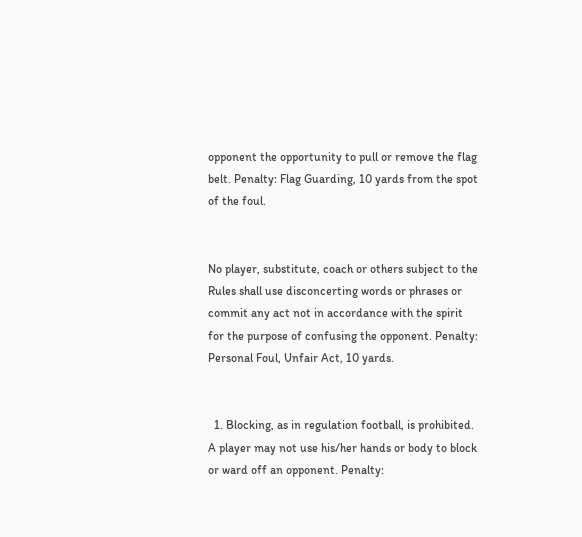opponent the opportunity to pull or remove the flag belt. Penalty: Flag Guarding, 10 yards from the spot of the foul.


No player, substitute, coach or others subject to the Rules shall use disconcerting words or phrases or commit any act not in accordance with the spirit for the purpose of confusing the opponent. Penalty: Personal Foul, Unfair Act, 10 yards.


  1. Blocking, as in regulation football, is prohibited. A player may not use his/her hands or body to block or ward off an opponent. Penalty: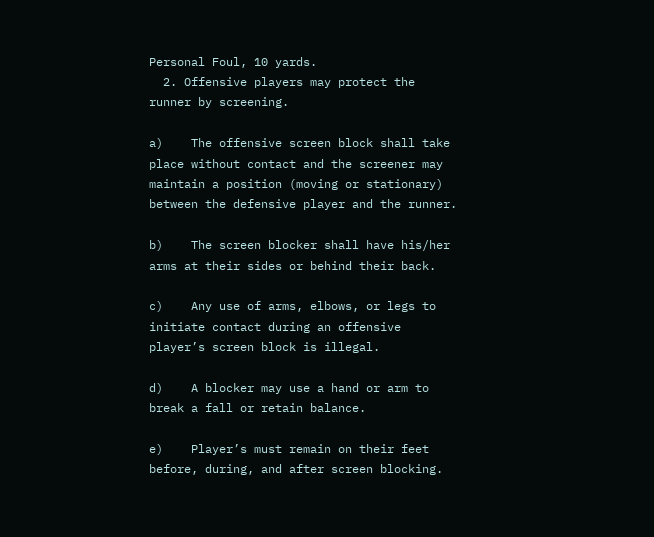Personal Foul, 10 yards.
  2. Offensive players may protect the runner by screening.

a)    The offensive screen block shall take place without contact and the screener may maintain a position (moving or stationary) between the defensive player and the runner.

b)    The screen blocker shall have his/her arms at their sides or behind their back.

c)    Any use of arms, elbows, or legs to initiate contact during an offensive player’s screen block is illegal.

d)    A blocker may use a hand or arm to break a fall or retain balance.

e)    Player’s must remain on their feet before, during, and after screen blocking.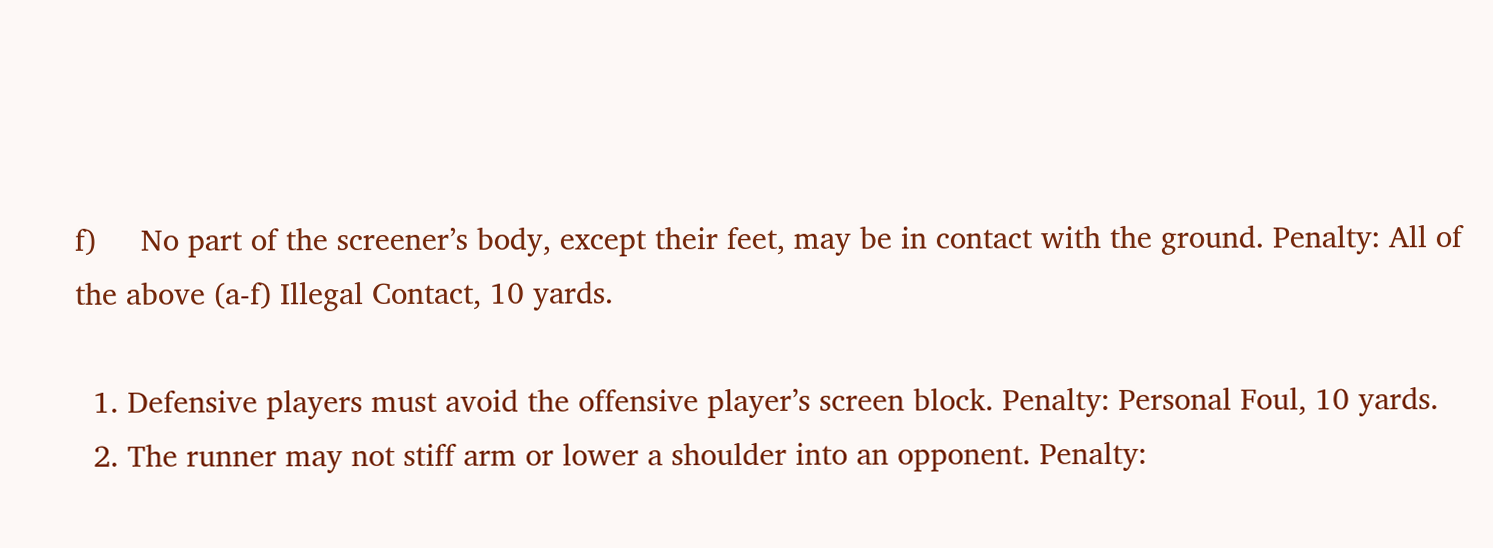f)     No part of the screener’s body, except their feet, may be in contact with the ground. Penalty: All of the above (a-f) Illegal Contact, 10 yards.

  1. Defensive players must avoid the offensive player’s screen block. Penalty: Personal Foul, 10 yards.
  2. The runner may not stiff arm or lower a shoulder into an opponent. Penalty: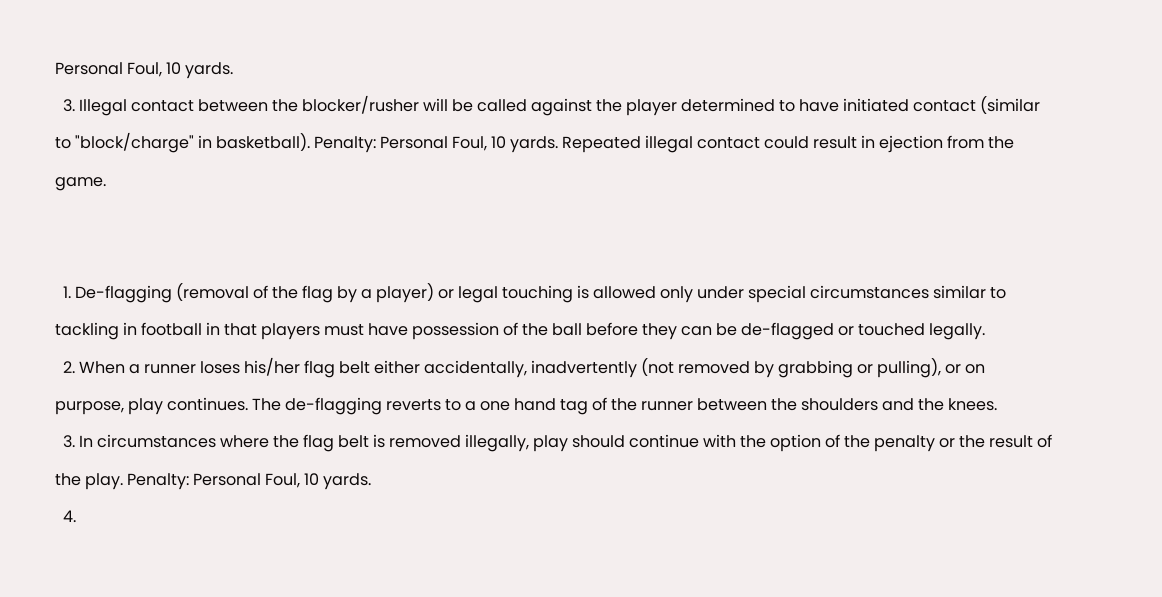Personal Foul, 10 yards.
  3. Illegal contact between the blocker/rusher will be called against the player determined to have initiated contact (similar to "block/charge" in basketball). Penalty: Personal Foul, 10 yards. Repeated illegal contact could result in ejection from the game.


  1. De-flagging (removal of the flag by a player) or legal touching is allowed only under special circumstances similar to tackling in football in that players must have possession of the ball before they can be de-flagged or touched legally.
  2. When a runner loses his/her flag belt either accidentally, inadvertently (not removed by grabbing or pulling), or on purpose, play continues. The de-flagging reverts to a one hand tag of the runner between the shoulders and the knees.
  3. In circumstances where the flag belt is removed illegally, play should continue with the option of the penalty or the result of the play. Penalty: Personal Foul, 10 yards.
  4.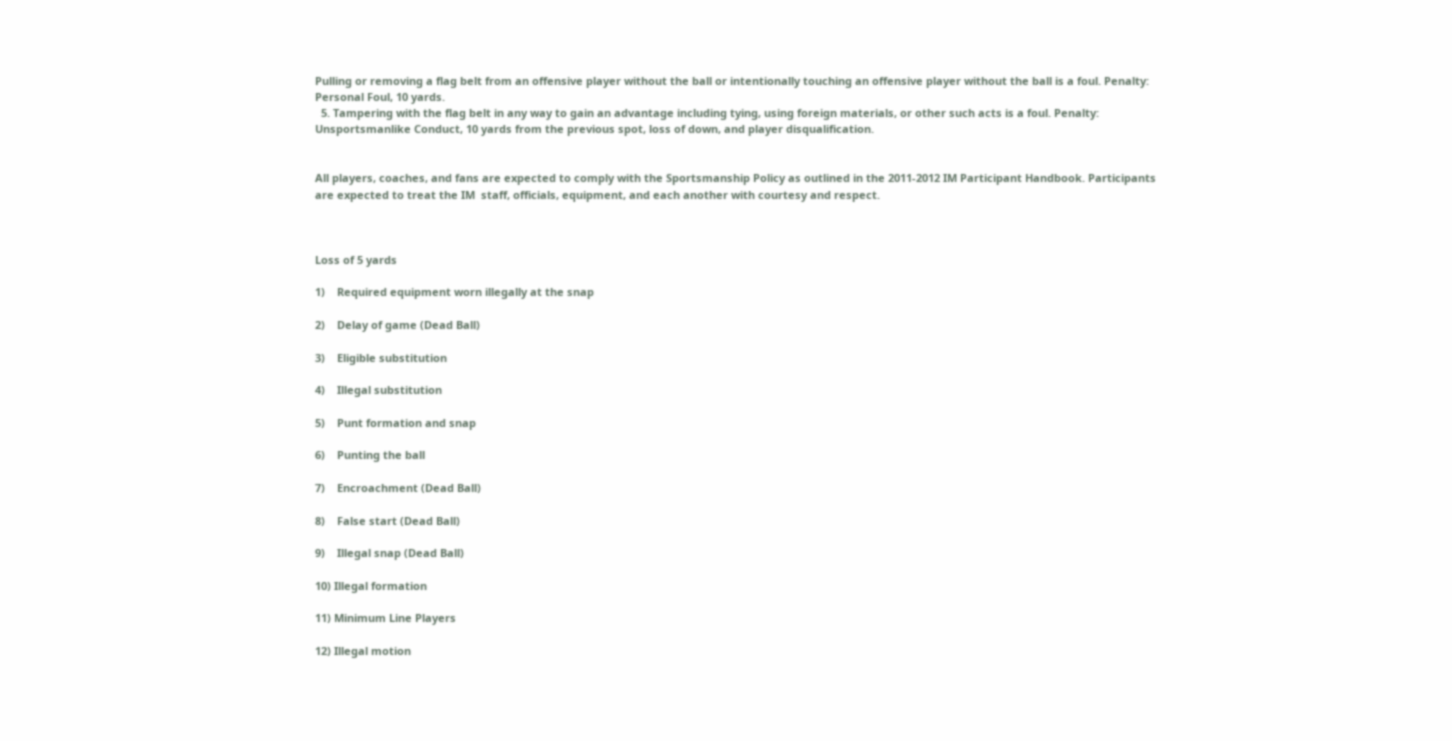Pulling or removing a flag belt from an offensive player without the ball or intentionally touching an offensive player without the ball is a foul. Penalty: Personal Foul, 10 yards.
  5. Tampering with the flag belt in any way to gain an advantage including tying, using foreign materials, or other such acts is a foul. Penalty: Unsportsmanlike Conduct, 10 yards from the previous spot, loss of down, and player disqualification.


All players, coaches, and fans are expected to comply with the Sportsmanship Policy as outlined in the 2011-2012 IM Participant Handbook. Participants are expected to treat the IM  staff, officials, equipment, and each another with courtesy and respect.



Loss of 5 yards

1)    Required equipment worn illegally at the snap

2)    Delay of game (Dead Ball)

3)    Eligible substitution

4)    Illegal substitution

5)    Punt formation and snap

6)    Punting the ball

7)    Encroachment (Dead Ball)

8)    False start (Dead Ball)

9)    Illegal snap (Dead Ball)

10) Illegal formation

11) Minimum Line Players

12) Illegal motion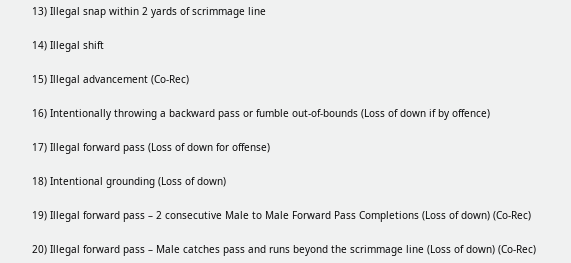13) Illegal snap within 2 yards of scrimmage line

14) Illegal shift

15) Illegal advancement (Co-Rec)

16) Intentionally throwing a backward pass or fumble out-of-bounds (Loss of down if by offence)

17) Illegal forward pass (Loss of down for offense)

18) Intentional grounding (Loss of down)

19) Illegal forward pass – 2 consecutive Male to Male Forward Pass Completions (Loss of down) (Co-Rec)

20) Illegal forward pass – Male catches pass and runs beyond the scrimmage line (Loss of down) (Co-Rec)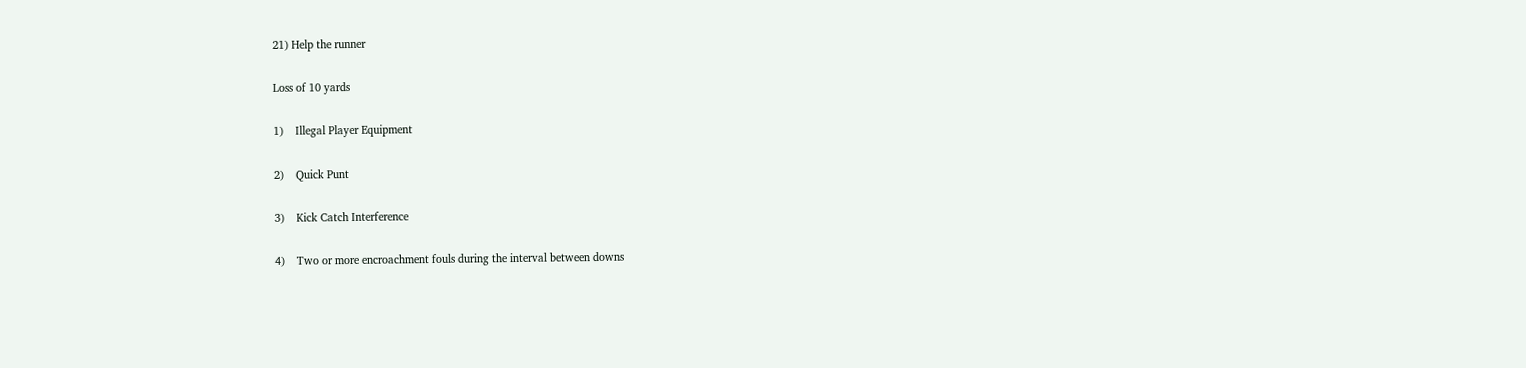21) Help the runner

Loss of 10 yards

1)    Illegal Player Equipment

2)    Quick Punt

3)    Kick Catch Interference

4)    Two or more encroachment fouls during the interval between downs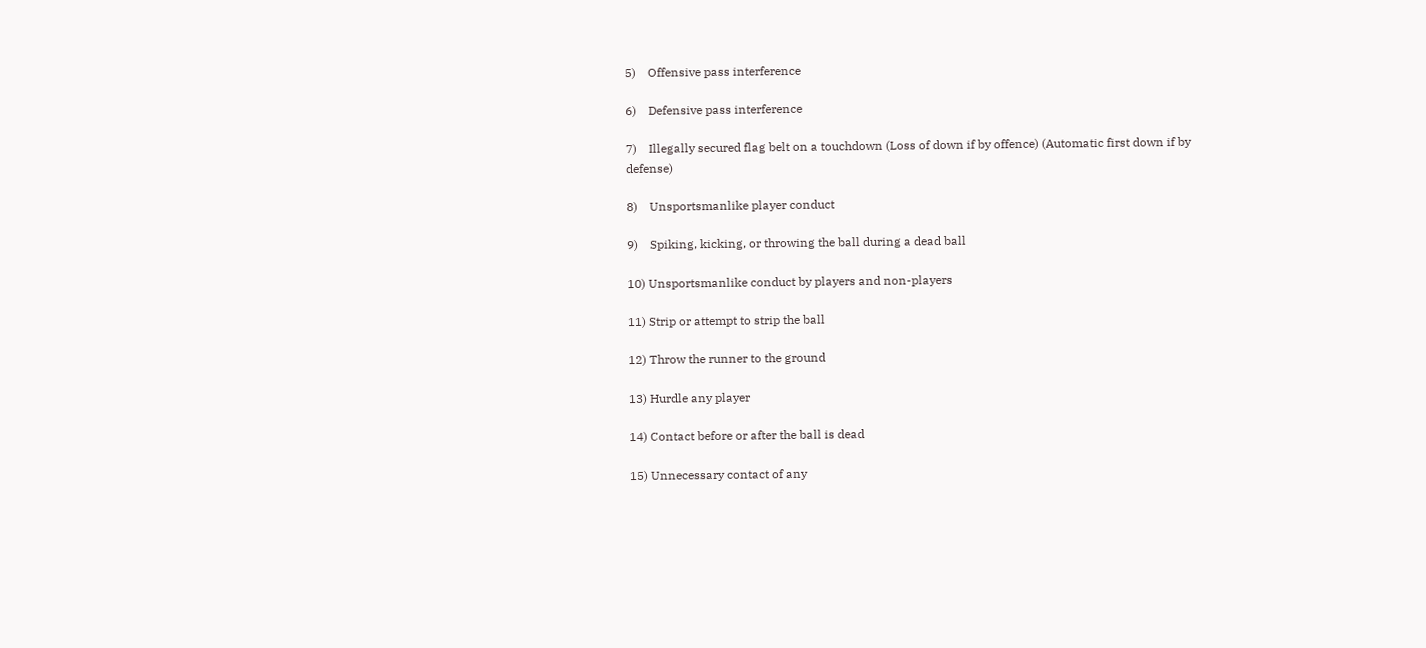5)    Offensive pass interference

6)    Defensive pass interference

7)    Illegally secured flag belt on a touchdown (Loss of down if by offence) (Automatic first down if by defense)

8)    Unsportsmanlike player conduct

9)    Spiking, kicking, or throwing the ball during a dead ball

10) Unsportsmanlike conduct by players and non-players

11) Strip or attempt to strip the ball

12) Throw the runner to the ground

13) Hurdle any player

14) Contact before or after the ball is dead

15) Unnecessary contact of any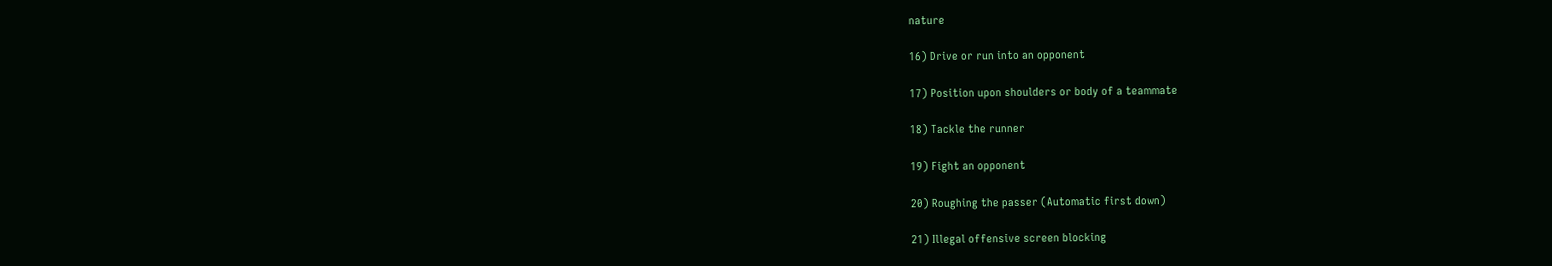nature

16) Drive or run into an opponent

17) Position upon shoulders or body of a teammate

18) Tackle the runner

19) Fight an opponent

20) Roughing the passer (Automatic first down)

21) Illegal offensive screen blocking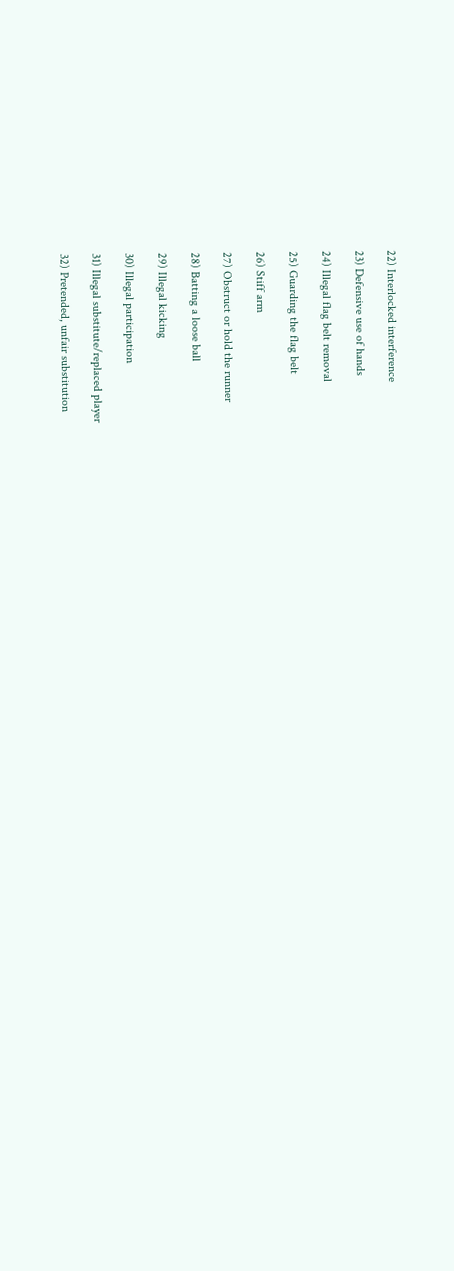22) Interlocked interference

23) Defensive use of hands

24) Illegal flag belt removal

25) Guarding the flag belt

26) Stiff arm

27) Obstruct or hold the runner

28) Batting a loose ball

29) Illegal kicking

30) Illegal participation

31) Illegal substitute/replaced player

32) Pretended, unfair substitution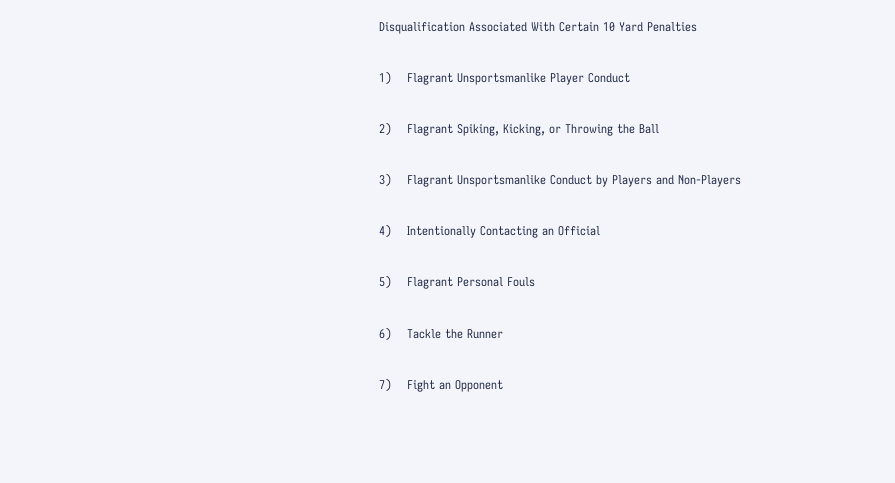Disqualification Associated With Certain 10 Yard Penalties

1)    Flagrant Unsportsmanlike Player Conduct

2)    Flagrant Spiking, Kicking, or Throwing the Ball

3)    Flagrant Unsportsmanlike Conduct by Players and Non-Players

4)    Intentionally Contacting an Official

5)    Flagrant Personal Fouls

6)    Tackle the Runner

7)    Fight an Opponent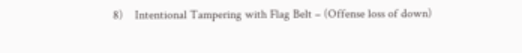8)    Intentional Tampering with Flag Belt – (Offense loss of down)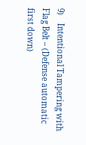9)    Intentional Tampering with Flag Belt – (Defense automatic first down)